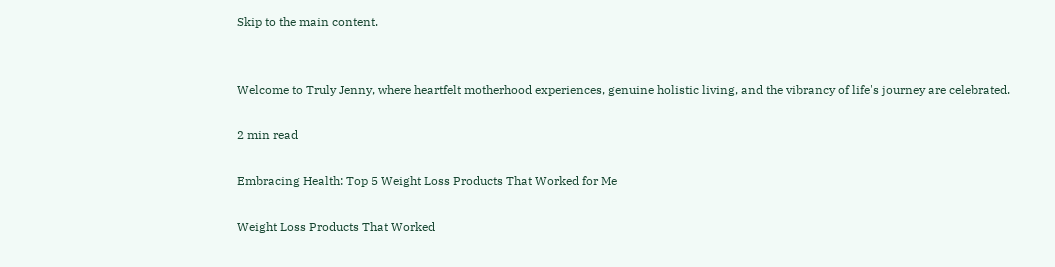Skip to the main content.


Welcome to Truly Jenny, where heartfelt motherhood experiences, genuine holistic living, and the vibrancy of life's journey are celebrated.

2 min read

Embracing Health: Top 5 Weight Loss Products That Worked for Me

Weight Loss Products That Worked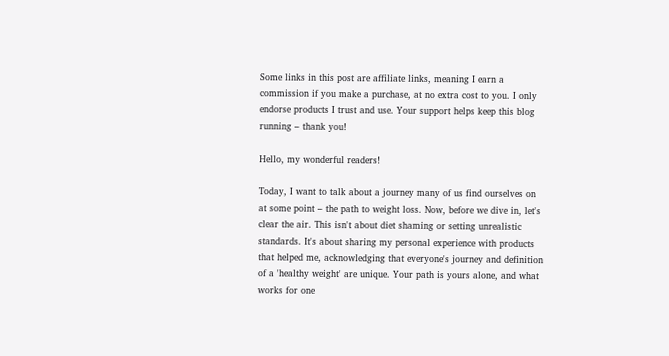Some links in this post are affiliate links, meaning I earn a commission if you make a purchase, at no extra cost to you. I only endorse products I trust and use. Your support helps keep this blog running – thank you!

Hello, my wonderful readers!

Today, I want to talk about a journey many of us find ourselves on at some point – the path to weight loss. Now, before we dive in, let's clear the air. This isn't about diet shaming or setting unrealistic standards. It's about sharing my personal experience with products that helped me, acknowledging that everyone's journey and definition of a 'healthy weight' are unique. Your path is yours alone, and what works for one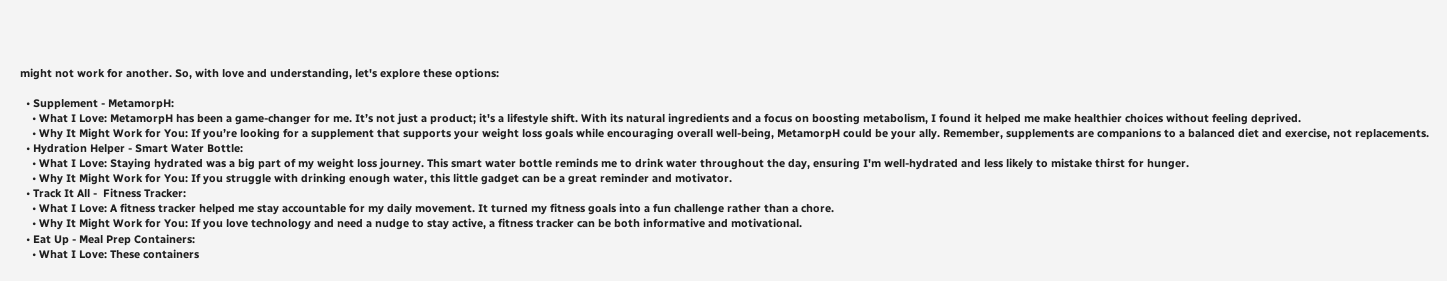might not work for another. So, with love and understanding, let's explore these options:

  • Supplement - MetamorpH:
    • What I Love: MetamorpH has been a game-changer for me. It’s not just a product; it's a lifestyle shift. With its natural ingredients and a focus on boosting metabolism, I found it helped me make healthier choices without feeling deprived.
    • Why It Might Work for You: If you’re looking for a supplement that supports your weight loss goals while encouraging overall well-being, MetamorpH could be your ally. Remember, supplements are companions to a balanced diet and exercise, not replacements.
  • Hydration Helper - Smart Water Bottle:
    • What I Love: Staying hydrated was a big part of my weight loss journey. This smart water bottle reminds me to drink water throughout the day, ensuring I'm well-hydrated and less likely to mistake thirst for hunger.
    • Why It Might Work for You: If you struggle with drinking enough water, this little gadget can be a great reminder and motivator.
  • Track It All -  Fitness Tracker:
    • What I Love: A fitness tracker helped me stay accountable for my daily movement. It turned my fitness goals into a fun challenge rather than a chore.
    • Why It Might Work for You: If you love technology and need a nudge to stay active, a fitness tracker can be both informative and motivational.
  • Eat Up - Meal Prep Containers:
    • What I Love: These containers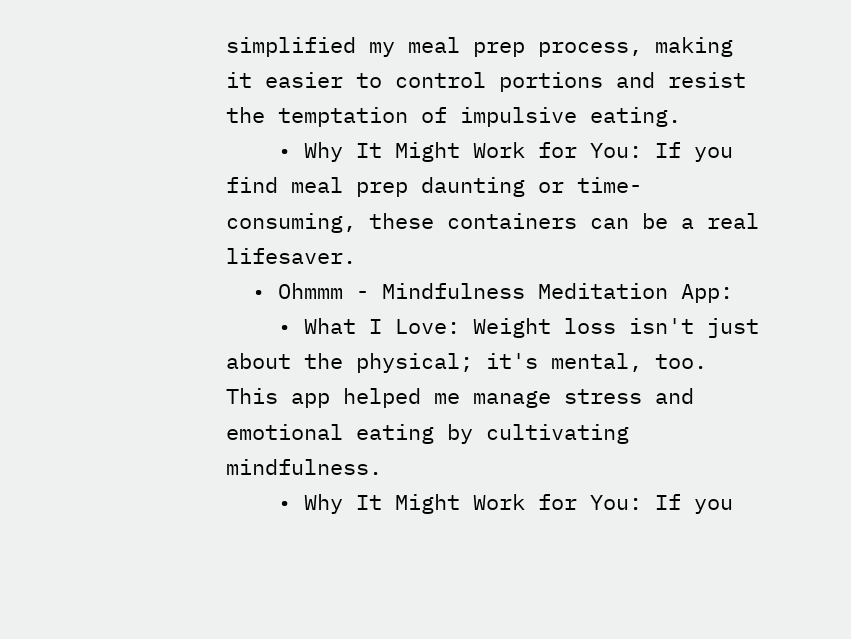simplified my meal prep process, making it easier to control portions and resist the temptation of impulsive eating.
    • Why It Might Work for You: If you find meal prep daunting or time-consuming, these containers can be a real lifesaver.
  • Ohmmm - Mindfulness Meditation App:
    • What I Love: Weight loss isn't just about the physical; it's mental, too. This app helped me manage stress and emotional eating by cultivating mindfulness.
    • Why It Might Work for You: If you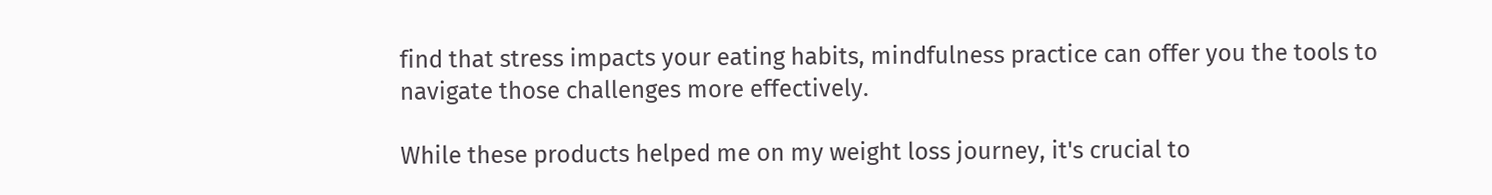find that stress impacts your eating habits, mindfulness practice can offer you the tools to navigate those challenges more effectively.

While these products helped me on my weight loss journey, it's crucial to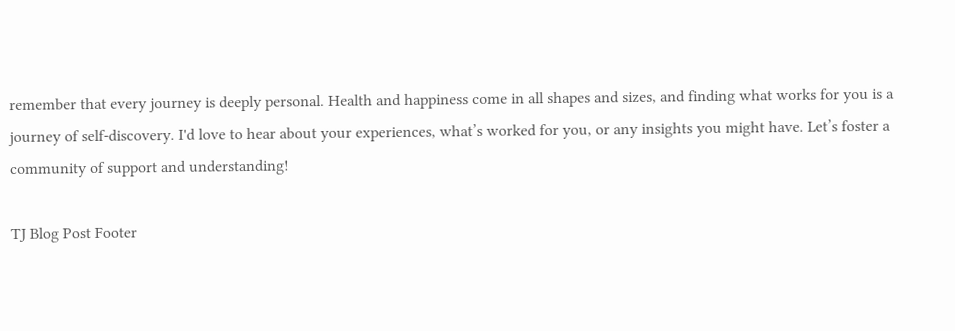remember that every journey is deeply personal. Health and happiness come in all shapes and sizes, and finding what works for you is a journey of self-discovery. I'd love to hear about your experiences, what’s worked for you, or any insights you might have. Let’s foster a community of support and understanding!

TJ Blog Post Footer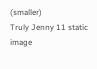(smaller)
Truly Jenny 11 static image